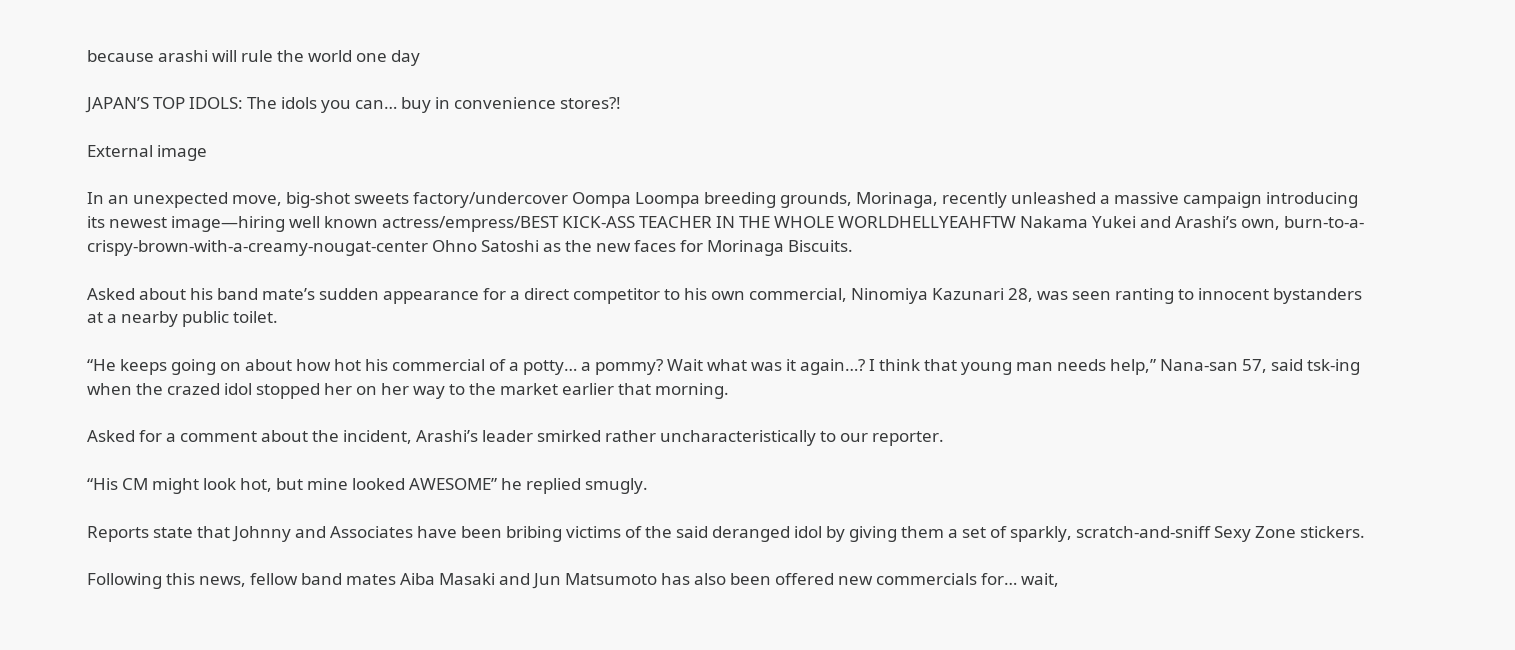because arashi will rule the world one day

JAPAN’S TOP IDOLS: The idols you can… buy in convenience stores?!

External image

In an unexpected move, big-shot sweets factory/undercover Oompa Loompa breeding grounds, Morinaga, recently unleashed a massive campaign introducing its newest image—hiring well known actress/empress/BEST KICK-ASS TEACHER IN THE WHOLE WORLDHELLYEAHFTW Nakama Yukei and Arashi’s own, burn-to-a-crispy-brown-with-a-creamy-nougat-center Ohno Satoshi as the new faces for Morinaga Biscuits.

Asked about his band mate’s sudden appearance for a direct competitor to his own commercial, Ninomiya Kazunari 28, was seen ranting to innocent bystanders at a nearby public toilet.

“He keeps going on about how hot his commercial of a potty… a pommy? Wait what was it again…? I think that young man needs help,” Nana-san 57, said tsk-ing when the crazed idol stopped her on her way to the market earlier that morning.

Asked for a comment about the incident, Arashi’s leader smirked rather uncharacteristically to our reporter.

“His CM might look hot, but mine looked AWESOME” he replied smugly.

Reports state that Johnny and Associates have been bribing victims of the said deranged idol by giving them a set of sparkly, scratch-and-sniff Sexy Zone stickers.

Following this news, fellow band mates Aiba Masaki and Jun Matsumoto has also been offered new commercials for… wait,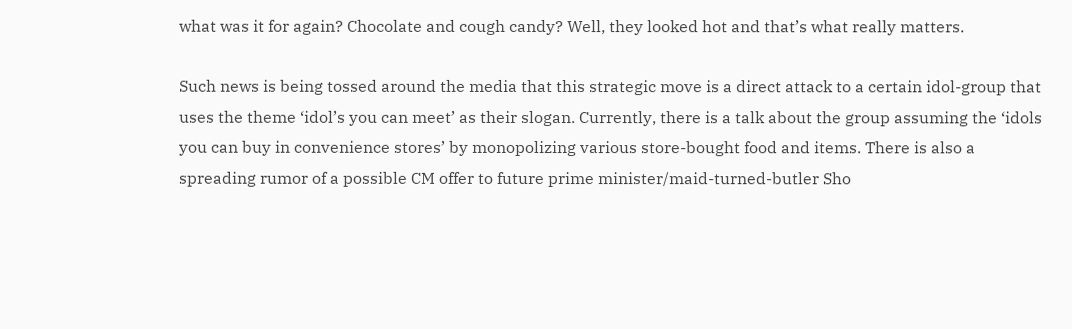what was it for again? Chocolate and cough candy? Well, they looked hot and that’s what really matters.

Such news is being tossed around the media that this strategic move is a direct attack to a certain idol-group that uses the theme ‘idol’s you can meet’ as their slogan. Currently, there is a talk about the group assuming the ‘idols you can buy in convenience stores’ by monopolizing various store-bought food and items. There is also a spreading rumor of a possible CM offer to future prime minister/maid-turned-butler Sho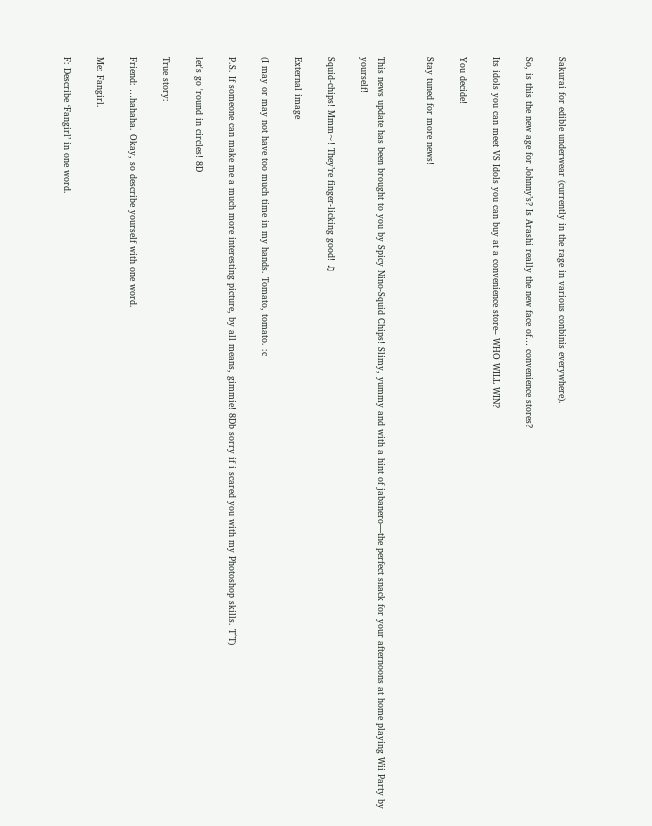Sakurai for edible underwear (currently in the rage in various conbinis everywhere).

So, is this the new age for Johnny’s? Is Arashi really the new face of… convenience stores?

Its idols you can meet VS Idols you can buy at a convenience store– WHO WILL WIN?

You decide!

Stay tuned for more news!


This news update has been brought to you by Spicy Nino-Squid Chips! Slimy, yummy and with a hint of jabanero—the perfect snack for your afternoons at home playing Wii Party by yourself!

Squid-chips! Mmm~! They’re finger-licking good! ♫

External image

(I may or may not have too much time in my hands. Tomato, tomato. :c

P.S. If someone can make me a much more interesting picture, by all means, gimmie! 8Db sorry if i scared you with my Photoshop skills. T^T)

let's go 'round in circles! 8D

True story:

Friend: …hahaha. Okay, so describe yourself with one word.

Me: Fangirl.

F: Describe ‘Fangirl’ in one word.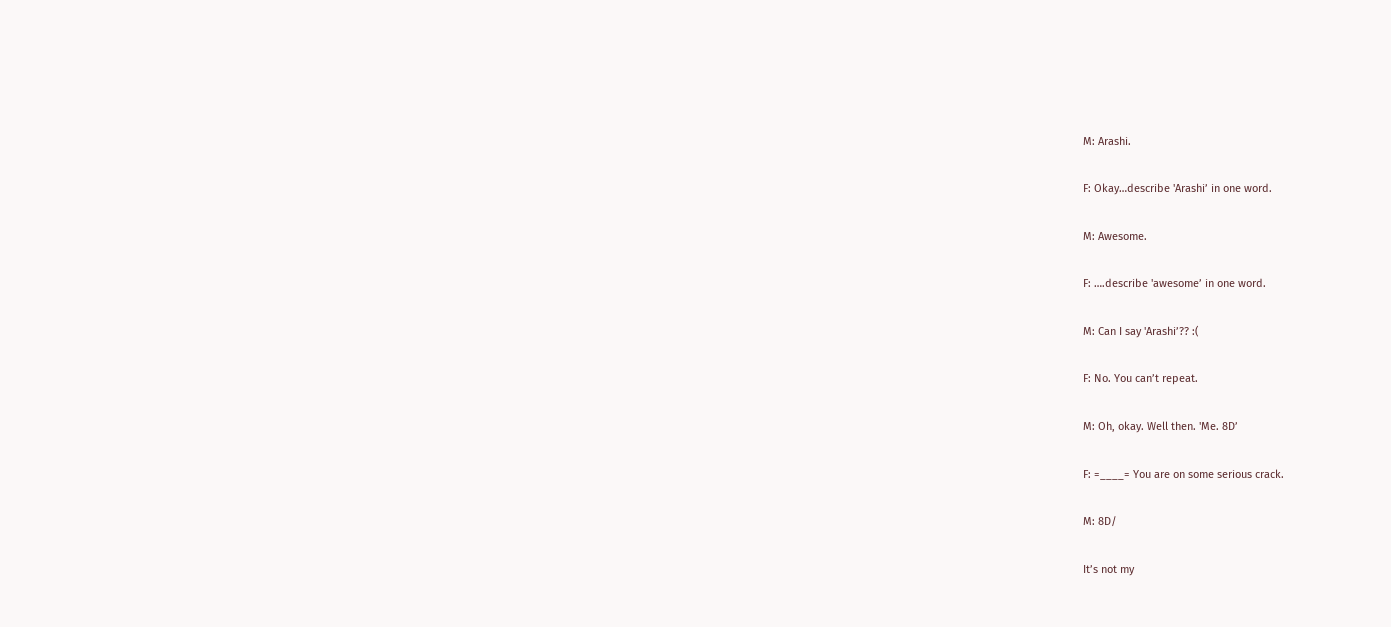M: Arashi.

F: Okay…describe 'Arashi’ in one word.

M: Awesome.

F: ….describe 'awesome’ in one word.

M: Can I say 'Arashi’?? :(

F: No. You can’t repeat.

M: Oh, okay. Well then. 'Me. 8D’

F: =____= You are on some serious crack.

M: 8D/

It’s not my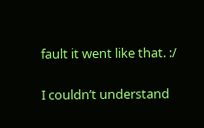fault it went like that. :/

I couldn’t understand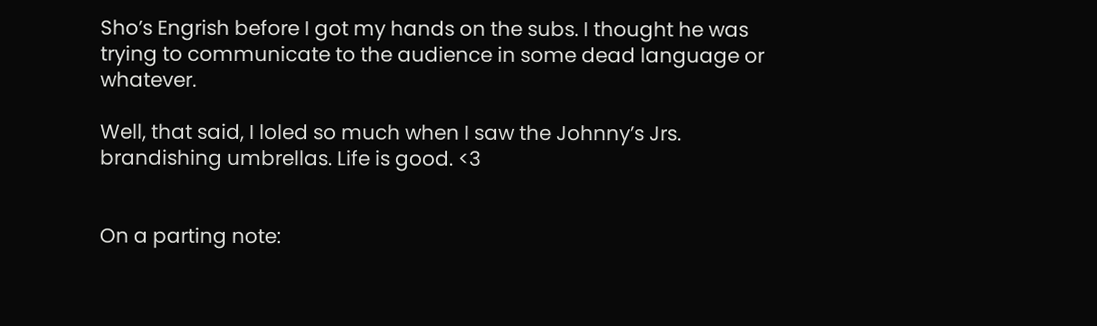Sho’s Engrish before I got my hands on the subs. I thought he was trying to communicate to the audience in some dead language or whatever.

Well, that said, I loled so much when I saw the Johnny’s Jrs. brandishing umbrellas. Life is good. <3


On a parting note: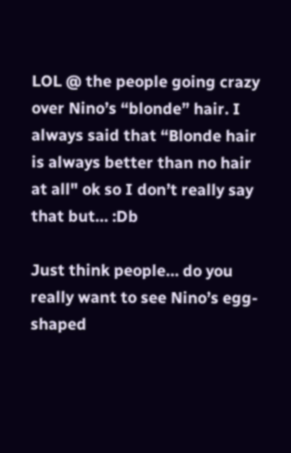LOL @ the people going crazy over Nino’s “blonde” hair. I always said that “Blonde hair is always better than no hair at all" ok so I don’t really say that but… :Db

Just think people… do you really want to see Nino’s egg-shaped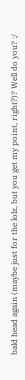bald head again (maybe just for the lolz, but you get my point, right?)? Well do you? :/